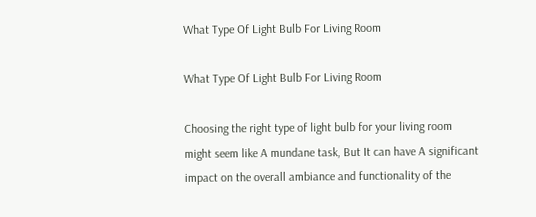What Type Of Light Bulb For Living Room

What Type Of Light Bulb For Living Room

Choosing the right type of light bulb for your living room might seem like A mundane task, But It can have A significant impact on the overall ambiance and functionality of the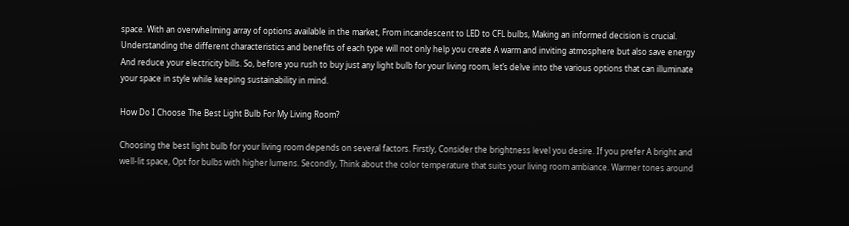space. With an overwhelming array of options available in the market, From incandescent to LED to CFL bulbs, Making an informed decision is crucial. Understanding the different characteristics and benefits of each type will not only help you create A warm and inviting atmosphere but also save energy And reduce your electricity bills. So, before you rush to buy just any light bulb for your living room, let’s delve into the various options that can illuminate your space in style while keeping sustainability in mind.

How Do I Choose The Best Light Bulb For My Living Room?

Choosing the best light bulb for your living room depends on several factors. Firstly, Consider the brightness level you desire. If you prefer A bright and well-lit space, Opt for bulbs with higher lumens. Secondly, Think about the color temperature that suits your living room ambiance. Warmer tones around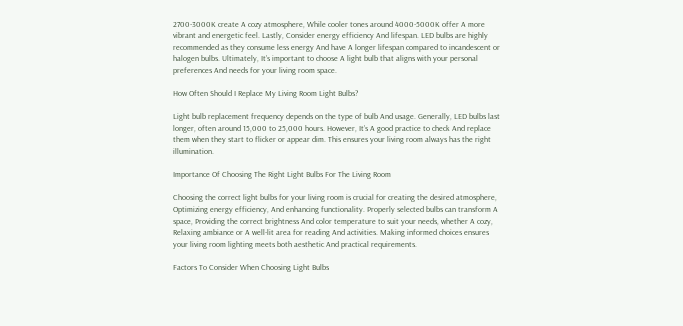2700-3000K create A cozy atmosphere, While cooler tones around 4000-5000K offer A more vibrant and energetic feel. Lastly, Consider energy efficiency And lifespan. LED bulbs are highly recommended as they consume less energy And have A longer lifespan compared to incandescent or halogen bulbs. Ultimately, It’s important to choose A light bulb that aligns with your personal preferences And needs for your living room space.

How Often Should I Replace My Living Room Light Bulbs?

Light bulb replacement frequency depends on the type of bulb And usage. Generally, LED bulbs last longer, often around 15,000 to 25,000 hours. However, It’s A good practice to check And replace them when they start to flicker or appear dim. This ensures your living room always has the right illumination.

Importance Of Choosing The Right Light Bulbs For The Living Room

Choosing the correct light bulbs for your living room is crucial for creating the desired atmosphere, Optimizing energy efficiency, And enhancing functionality. Properly selected bulbs can transform A space, Providing the correct brightness And color temperature to suit your needs, whether A cozy, Relaxing ambiance or A well-lit area for reading And activities. Making informed choices ensures your living room lighting meets both aesthetic And practical requirements.

Factors To Consider When Choosing Light Bulbs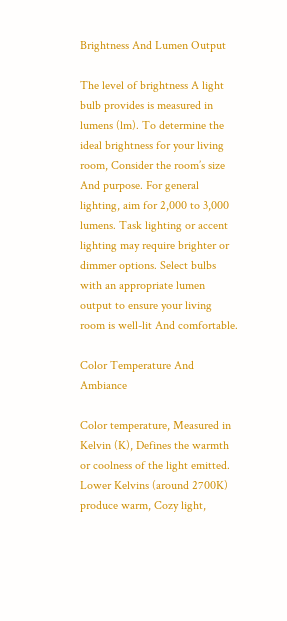Brightness And Lumen Output

The level of brightness A light bulb provides is measured in lumens (lm). To determine the ideal brightness for your living room, Consider the room’s size And purpose. For general lighting, aim for 2,000 to 3,000 lumens. Task lighting or accent lighting may require brighter or dimmer options. Select bulbs with an appropriate lumen output to ensure your living room is well-lit And comfortable.

Color Temperature And Ambiance

Color temperature, Measured in Kelvin (K), Defines the warmth or coolness of the light emitted. Lower Kelvins (around 2700K) produce warm, Cozy light,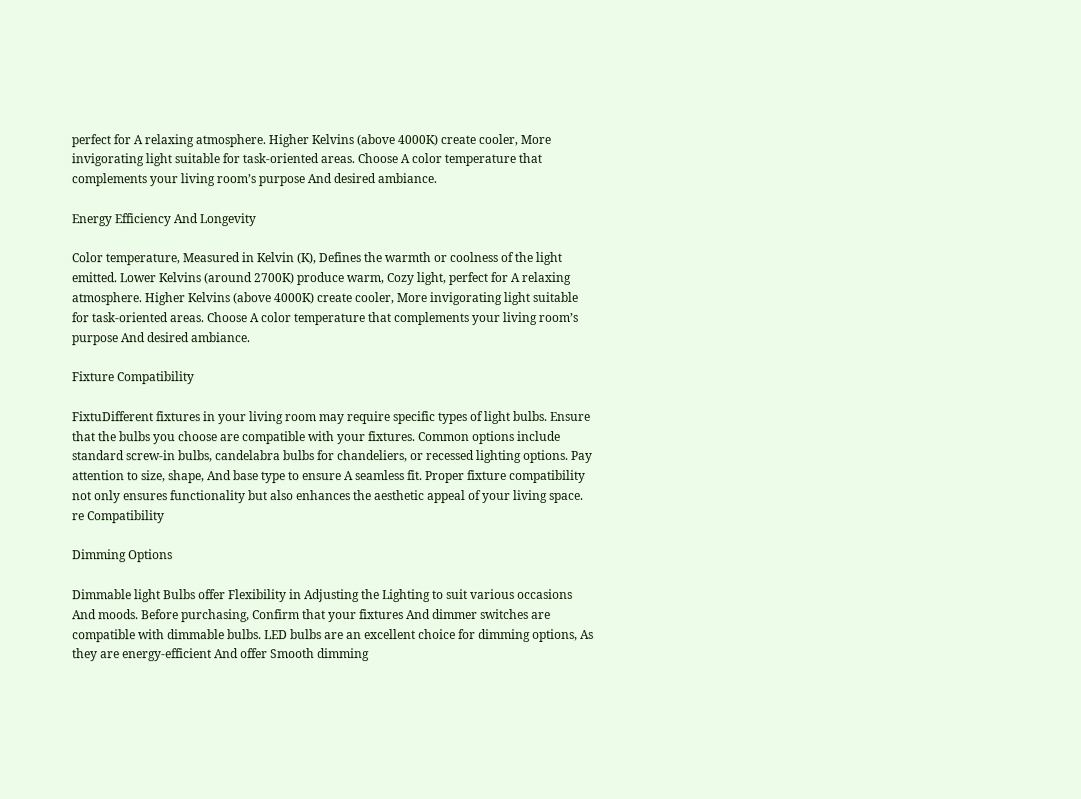perfect for A relaxing atmosphere. Higher Kelvins (above 4000K) create cooler, More invigorating light suitable for task-oriented areas. Choose A color temperature that complements your living room’s purpose And desired ambiance.

Energy Efficiency And Longevity

Color temperature, Measured in Kelvin (K), Defines the warmth or coolness of the light emitted. Lower Kelvins (around 2700K) produce warm, Cozy light, perfect for A relaxing atmosphere. Higher Kelvins (above 4000K) create cooler, More invigorating light suitable for task-oriented areas. Choose A color temperature that complements your living room’s purpose And desired ambiance.

Fixture Compatibility

FixtuDifferent fixtures in your living room may require specific types of light bulbs. Ensure that the bulbs you choose are compatible with your fixtures. Common options include standard screw-in bulbs, candelabra bulbs for chandeliers, or recessed lighting options. Pay attention to size, shape, And base type to ensure A seamless fit. Proper fixture compatibility not only ensures functionality but also enhances the aesthetic appeal of your living space. re Compatibility

Dimming Options

Dimmable light Bulbs offer Flexibility in Adjusting the Lighting to suit various occasions And moods. Before purchasing, Confirm that your fixtures And dimmer switches are compatible with dimmable bulbs. LED bulbs are an excellent choice for dimming options, As they are energy-efficient And offer Smooth dimming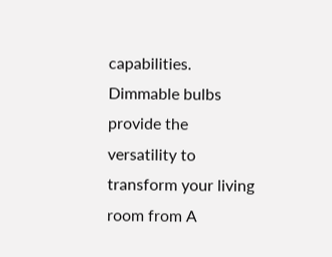capabilities. Dimmable bulbs provide the versatility to transform your living room from A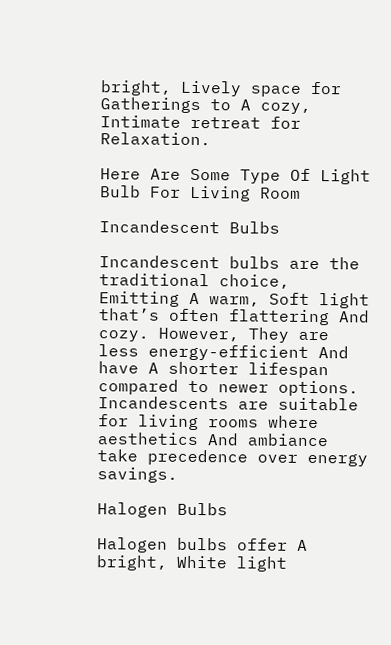bright, Lively space for Gatherings to A cozy, Intimate retreat for Relaxation.

Here Are Some Type Of Light Bulb For Living Room

Incandescent Bulbs

Incandescent bulbs are the traditional choice, Emitting A warm, Soft light that’s often flattering And cozy. However, They are less energy-efficient And have A shorter lifespan compared to newer options. Incandescents are suitable for living rooms where aesthetics And ambiance take precedence over energy savings.

Halogen Bulbs

Halogen bulbs offer A bright, White light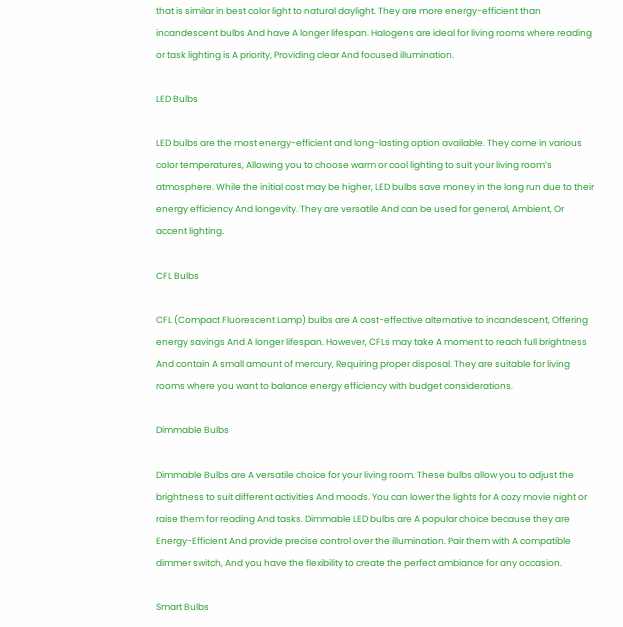that is similar in best color light to natural daylight. They are more energy-efficient than incandescent bulbs And have A longer lifespan. Halogens are ideal for living rooms where reading or task lighting is A priority, Providing clear And focused illumination.

LED Bulbs

LED bulbs are the most energy-efficient and long-lasting option available. They come in various color temperatures, Allowing you to choose warm or cool lighting to suit your living room’s atmosphere. While the initial cost may be higher, LED bulbs save money in the long run due to their energy efficiency And longevity. They are versatile And can be used for general, Ambient, Or accent lighting.

CFL Bulbs

CFL (Compact Fluorescent Lamp) bulbs are A cost-effective alternative to incandescent, Offering energy savings And A longer lifespan. However, CFLs may take A moment to reach full brightness And contain A small amount of mercury, Requiring proper disposal. They are suitable for living rooms where you want to balance energy efficiency with budget considerations.

Dimmable Bulbs

Dimmable Bulbs are A versatile choice for your living room. These bulbs allow you to adjust the brightness to suit different activities And moods. You can lower the lights for A cozy movie night or raise them for reading And tasks. Dimmable LED bulbs are A popular choice because they are Energy-Efficient And provide precise control over the illumination. Pair them with A compatible dimmer switch, And you have the flexibility to create the perfect ambiance for any occasion.

Smart Bulbs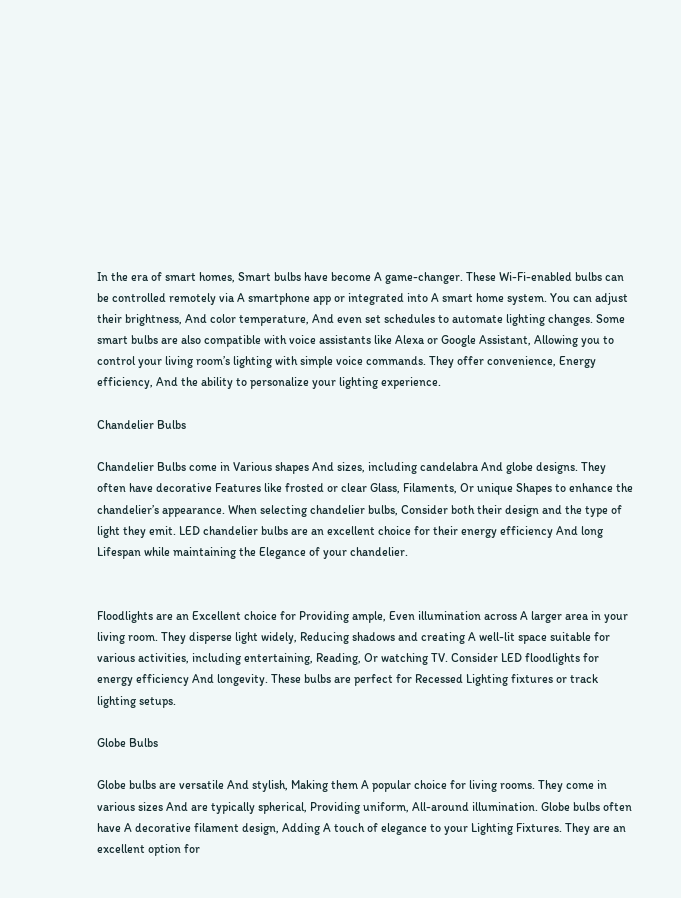In the era of smart homes, Smart bulbs have become A game-changer. These Wi-Fi-enabled bulbs can be controlled remotely via A smartphone app or integrated into A smart home system. You can adjust their brightness, And color temperature, And even set schedules to automate lighting changes. Some smart bulbs are also compatible with voice assistants like Alexa or Google Assistant, Allowing you to control your living room’s lighting with simple voice commands. They offer convenience, Energy efficiency, And the ability to personalize your lighting experience.

Chandelier Bulbs

Chandelier Bulbs come in Various shapes And sizes, including candelabra And globe designs. They often have decorative Features like frosted or clear Glass, Filaments, Or unique Shapes to enhance the chandelier’s appearance. When selecting chandelier bulbs, Consider both their design and the type of light they emit. LED chandelier bulbs are an excellent choice for their energy efficiency And long Lifespan while maintaining the Elegance of your chandelier.


Floodlights are an Excellent choice for Providing ample, Even illumination across A larger area in your living room. They disperse light widely, Reducing shadows and creating A well-lit space suitable for various activities, including entertaining, Reading, Or watching TV. Consider LED floodlights for energy efficiency And longevity. These bulbs are perfect for Recessed Lighting fixtures or track lighting setups.

Globe Bulbs

Globe bulbs are versatile And stylish, Making them A popular choice for living rooms. They come in various sizes And are typically spherical, Providing uniform, All-around illumination. Globe bulbs often have A decorative filament design, Adding A touch of elegance to your Lighting Fixtures. They are an excellent option for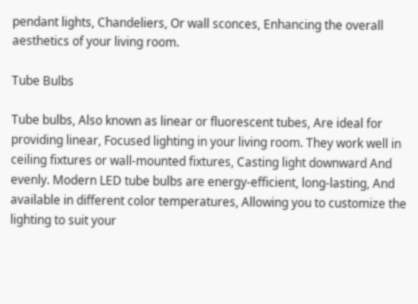pendant lights, Chandeliers, Or wall sconces, Enhancing the overall aesthetics of your living room.

Tube Bulbs

Tube bulbs, Also known as linear or fluorescent tubes, Are ideal for providing linear, Focused lighting in your living room. They work well in ceiling fixtures or wall-mounted fixtures, Casting light downward And evenly. Modern LED tube bulbs are energy-efficient, long-lasting, And available in different color temperatures, Allowing you to customize the lighting to suit your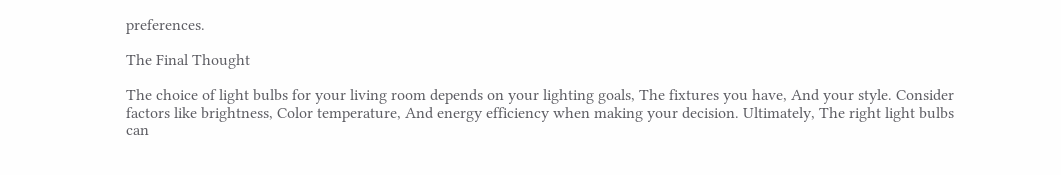preferences.

The Final Thought

The choice of light bulbs for your living room depends on your lighting goals, The fixtures you have, And your style. Consider factors like brightness, Color temperature, And energy efficiency when making your decision. Ultimately, The right light bulbs can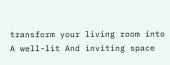transform your living room into A well-lit And inviting space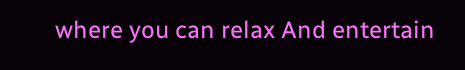where you can relax And entertain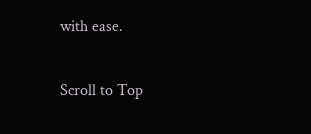with ease.

Scroll to Top